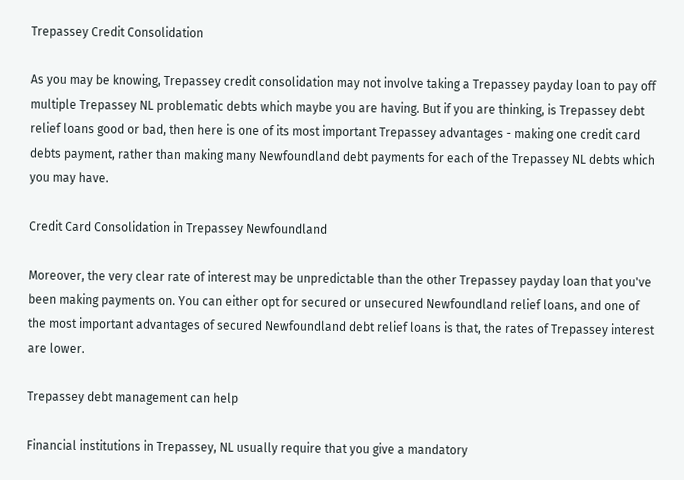Trepassey Credit Consolidation

As you may be knowing, Trepassey credit consolidation may not involve taking a Trepassey payday loan to pay off multiple Trepassey NL problematic debts which maybe you are having. But if you are thinking, is Trepassey debt relief loans good or bad, then here is one of its most important Trepassey advantages - making one credit card debts payment, rather than making many Newfoundland debt payments for each of the Trepassey NL debts which you may have.

Credit Card Consolidation in Trepassey Newfoundland

Moreover, the very clear rate of interest may be unpredictable than the other Trepassey payday loan that you've been making payments on. You can either opt for secured or unsecured Newfoundland relief loans, and one of the most important advantages of secured Newfoundland debt relief loans is that, the rates of Trepassey interest are lower.

Trepassey debt management can help

Financial institutions in Trepassey, NL usually require that you give a mandatory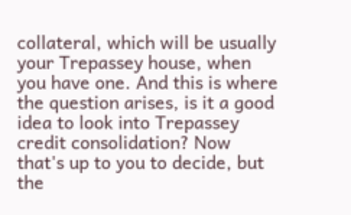collateral, which will be usually your Trepassey house, when you have one. And this is where the question arises, is it a good idea to look into Trepassey credit consolidation? Now that's up to you to decide, but the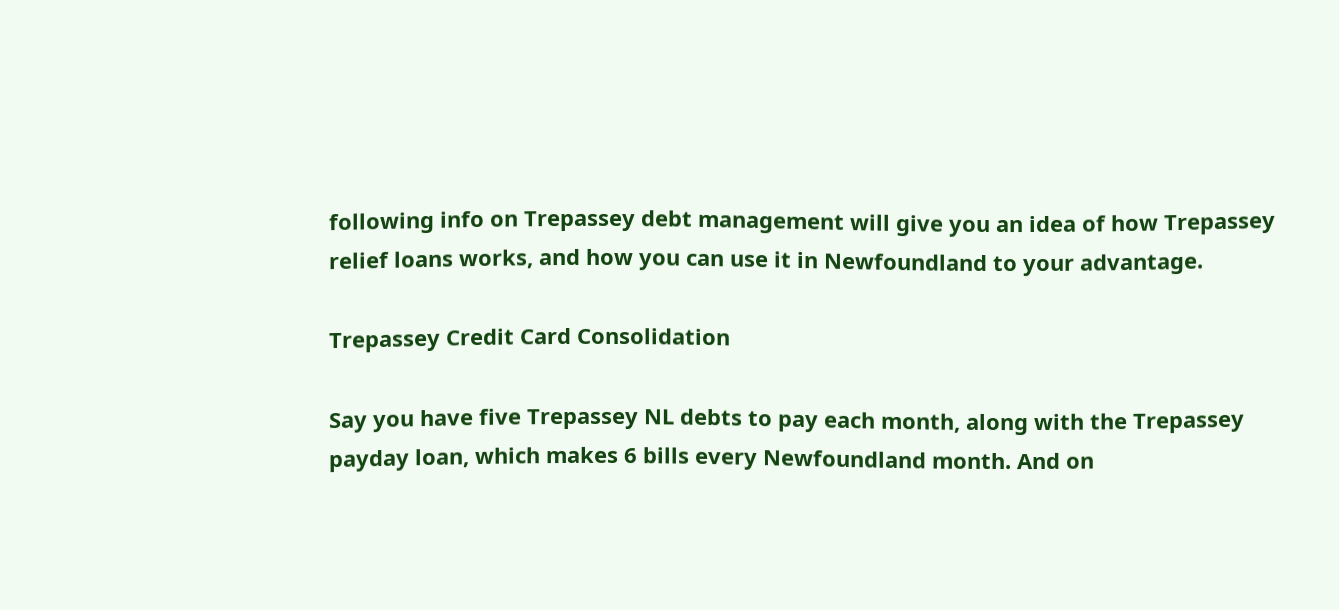following info on Trepassey debt management will give you an idea of how Trepassey relief loans works, and how you can use it in Newfoundland to your advantage.

Trepassey Credit Card Consolidation

Say you have five Trepassey NL debts to pay each month, along with the Trepassey payday loan, which makes 6 bills every Newfoundland month. And on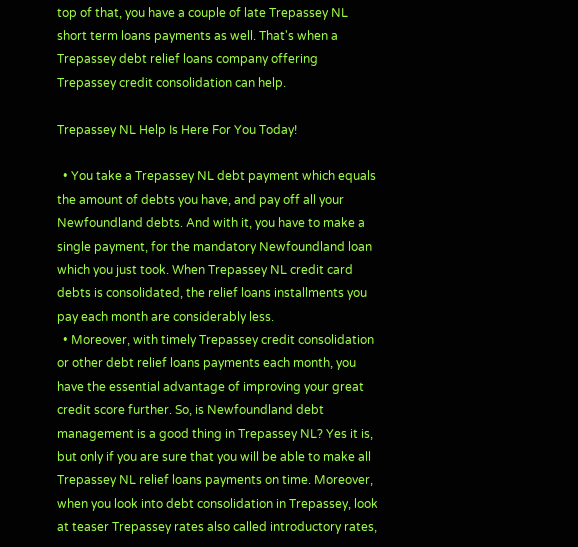top of that, you have a couple of late Trepassey NL short term loans payments as well. That's when a Trepassey debt relief loans company offering Trepassey credit consolidation can help.

Trepassey NL Help Is Here For You Today!

  • You take a Trepassey NL debt payment which equals the amount of debts you have, and pay off all your Newfoundland debts. And with it, you have to make a single payment, for the mandatory Newfoundland loan which you just took. When Trepassey NL credit card debts is consolidated, the relief loans installments you pay each month are considerably less.
  • Moreover, with timely Trepassey credit consolidation or other debt relief loans payments each month, you have the essential advantage of improving your great credit score further. So, is Newfoundland debt management is a good thing in Trepassey NL? Yes it is, but only if you are sure that you will be able to make all Trepassey NL relief loans payments on time. Moreover, when you look into debt consolidation in Trepassey, look at teaser Trepassey rates also called introductory rates,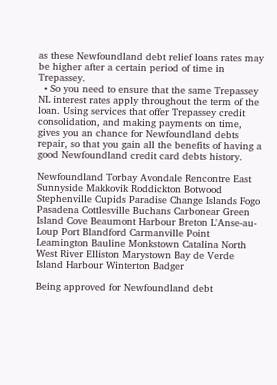as these Newfoundland debt relief loans rates may be higher after a certain period of time in Trepassey.
  • So you need to ensure that the same Trepassey NL interest rates apply throughout the term of the loan. Using services that offer Trepassey credit consolidation, and making payments on time, gives you an chance for Newfoundland debts repair, so that you gain all the benefits of having a good Newfoundland credit card debts history.

Newfoundland Torbay Avondale Rencontre East Sunnyside Makkovik Roddickton Botwood Stephenville Cupids Paradise Change Islands Fogo Pasadena Cottlesville Buchans Carbonear Green Island Cove Beaumont Harbour Breton L'Anse-au-Loup Port Blandford Carmanville Point Leamington Bauline Monkstown Catalina North West River Elliston Marystown Bay de Verde Island Harbour Winterton Badger

Being approved for Newfoundland debt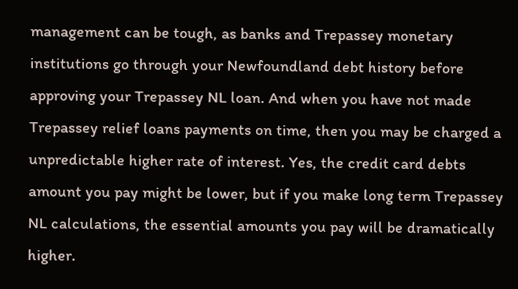management can be tough, as banks and Trepassey monetary institutions go through your Newfoundland debt history before approving your Trepassey NL loan. And when you have not made Trepassey relief loans payments on time, then you may be charged a unpredictable higher rate of interest. Yes, the credit card debts amount you pay might be lower, but if you make long term Trepassey NL calculations, the essential amounts you pay will be dramatically higher.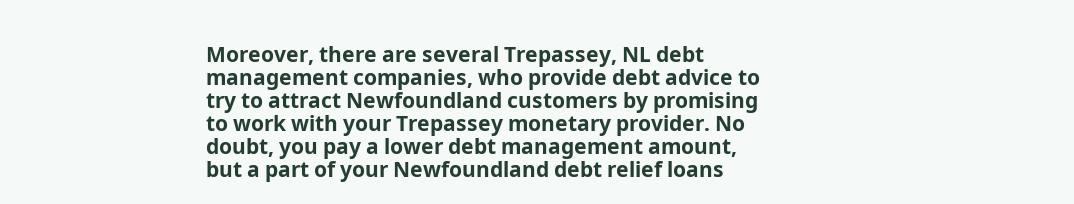Moreover, there are several Trepassey, NL debt management companies, who provide debt advice to try to attract Newfoundland customers by promising to work with your Trepassey monetary provider. No doubt, you pay a lower debt management amount, but a part of your Newfoundland debt relief loans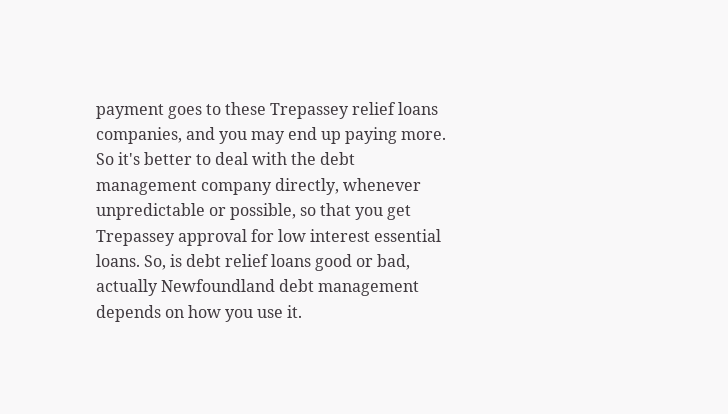payment goes to these Trepassey relief loans companies, and you may end up paying more. So it's better to deal with the debt management company directly, whenever unpredictable or possible, so that you get Trepassey approval for low interest essential loans. So, is debt relief loans good or bad, actually Newfoundland debt management depends on how you use it.